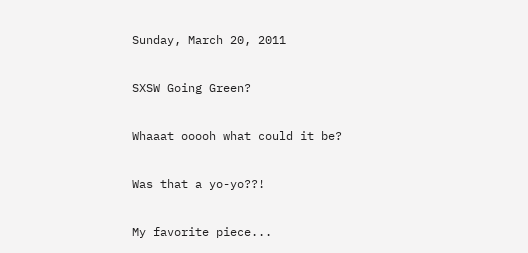Sunday, March 20, 2011

SXSW Going Green?

Whaaat ooooh what could it be?

Was that a yo-yo??!

My favorite piece...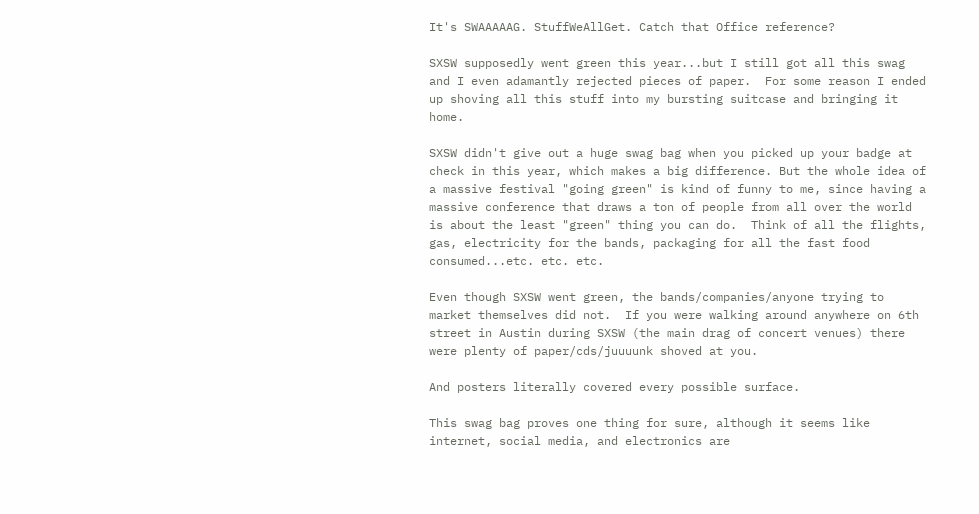It's SWAAAAAG. StuffWeAllGet. Catch that Office reference?

SXSW supposedly went green this year...but I still got all this swag and I even adamantly rejected pieces of paper.  For some reason I ended up shoving all this stuff into my bursting suitcase and bringing it home.

SXSW didn't give out a huge swag bag when you picked up your badge at check in this year, which makes a big difference. But the whole idea of a massive festival "going green" is kind of funny to me, since having a massive conference that draws a ton of people from all over the world is about the least "green" thing you can do.  Think of all the flights, gas, electricity for the bands, packaging for all the fast food consumed...etc. etc. etc.

Even though SXSW went green, the bands/companies/anyone trying to market themselves did not.  If you were walking around anywhere on 6th street in Austin during SXSW (the main drag of concert venues) there were plenty of paper/cds/juuuunk shoved at you.

And posters literally covered every possible surface.

This swag bag proves one thing for sure, although it seems like internet, social media, and electronics are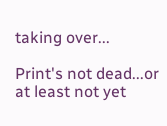taking over...

Print's not dead...or at least not yet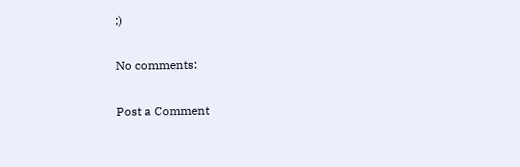;)

No comments:

Post a Comment